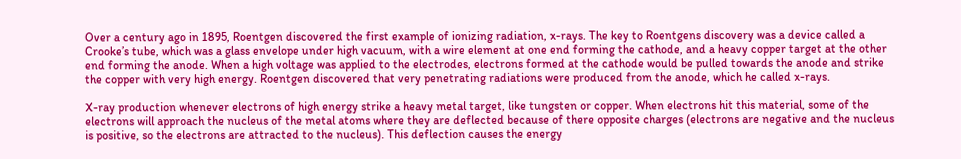Over a century ago in 1895, Roentgen discovered the first example of ionizing radiation, x-rays. The key to Roentgens discovery was a device called a Crooke’s tube, which was a glass envelope under high vacuum, with a wire element at one end forming the cathode, and a heavy copper target at the other end forming the anode. When a high voltage was applied to the electrodes, electrons formed at the cathode would be pulled towards the anode and strike the copper with very high energy. Roentgen discovered that very penetrating radiations were produced from the anode, which he called x-rays.

X-ray production whenever electrons of high energy strike a heavy metal target, like tungsten or copper. When electrons hit this material, some of the electrons will approach the nucleus of the metal atoms where they are deflected because of there opposite charges (electrons are negative and the nucleus is positive, so the electrons are attracted to the nucleus). This deflection causes the energy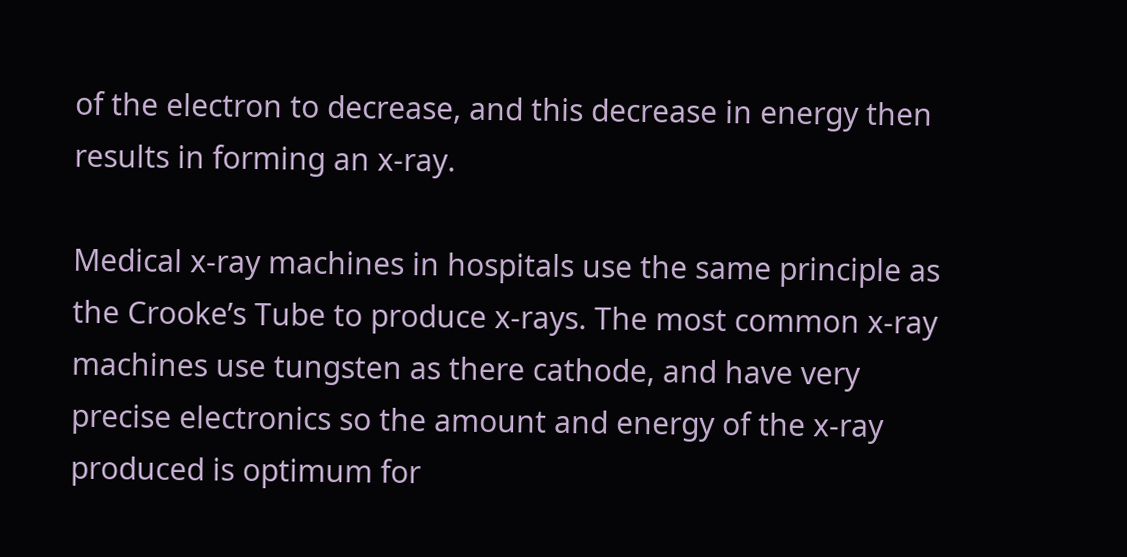of the electron to decrease, and this decrease in energy then results in forming an x-ray.

Medical x-ray machines in hospitals use the same principle as the Crooke’s Tube to produce x-rays. The most common x-ray machines use tungsten as there cathode, and have very precise electronics so the amount and energy of the x-ray produced is optimum for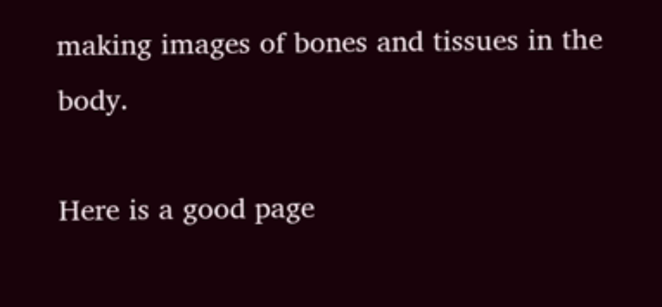making images of bones and tissues in the body.

Here is a good page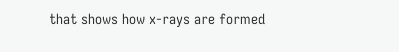that shows how x-rays are formed